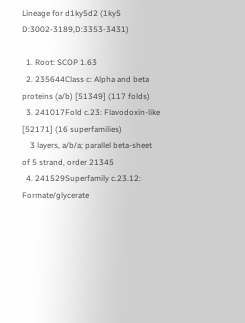Lineage for d1ky5d2 (1ky5 D:3002-3189,D:3353-3431)

  1. Root: SCOP 1.63
  2. 235644Class c: Alpha and beta proteins (a/b) [51349] (117 folds)
  3. 241017Fold c.23: Flavodoxin-like [52171] (16 superfamilies)
    3 layers, a/b/a; parallel beta-sheet of 5 strand, order 21345
  4. 241529Superfamily c.23.12: Formate/glycerate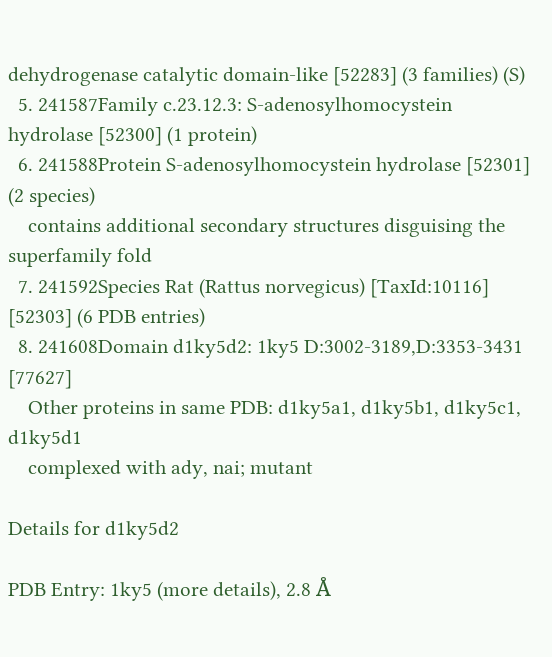dehydrogenase catalytic domain-like [52283] (3 families) (S)
  5. 241587Family c.23.12.3: S-adenosylhomocystein hydrolase [52300] (1 protein)
  6. 241588Protein S-adenosylhomocystein hydrolase [52301] (2 species)
    contains additional secondary structures disguising the superfamily fold
  7. 241592Species Rat (Rattus norvegicus) [TaxId:10116] [52303] (6 PDB entries)
  8. 241608Domain d1ky5d2: 1ky5 D:3002-3189,D:3353-3431 [77627]
    Other proteins in same PDB: d1ky5a1, d1ky5b1, d1ky5c1, d1ky5d1
    complexed with ady, nai; mutant

Details for d1ky5d2

PDB Entry: 1ky5 (more details), 2.8 Å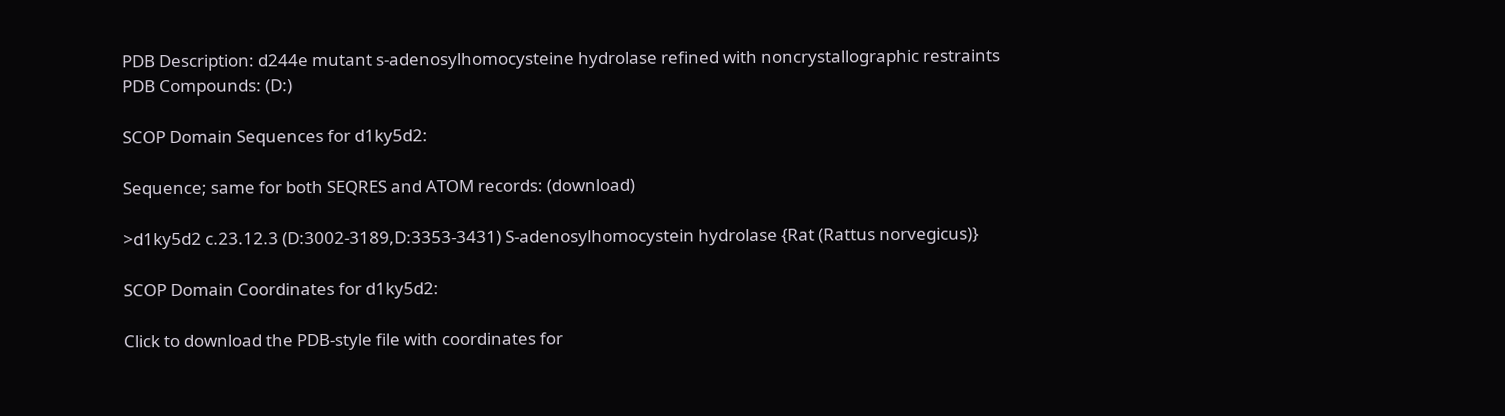PDB Description: d244e mutant s-adenosylhomocysteine hydrolase refined with noncrystallographic restraints
PDB Compounds: (D:)

SCOP Domain Sequences for d1ky5d2:

Sequence; same for both SEQRES and ATOM records: (download)

>d1ky5d2 c.23.12.3 (D:3002-3189,D:3353-3431) S-adenosylhomocystein hydrolase {Rat (Rattus norvegicus)}

SCOP Domain Coordinates for d1ky5d2:

Click to download the PDB-style file with coordinates for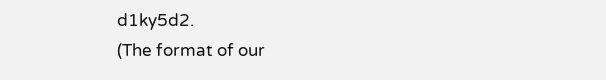d1ky5d2.
(The format of our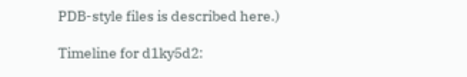PDB-style files is described here.)

Timeline for d1ky5d2: